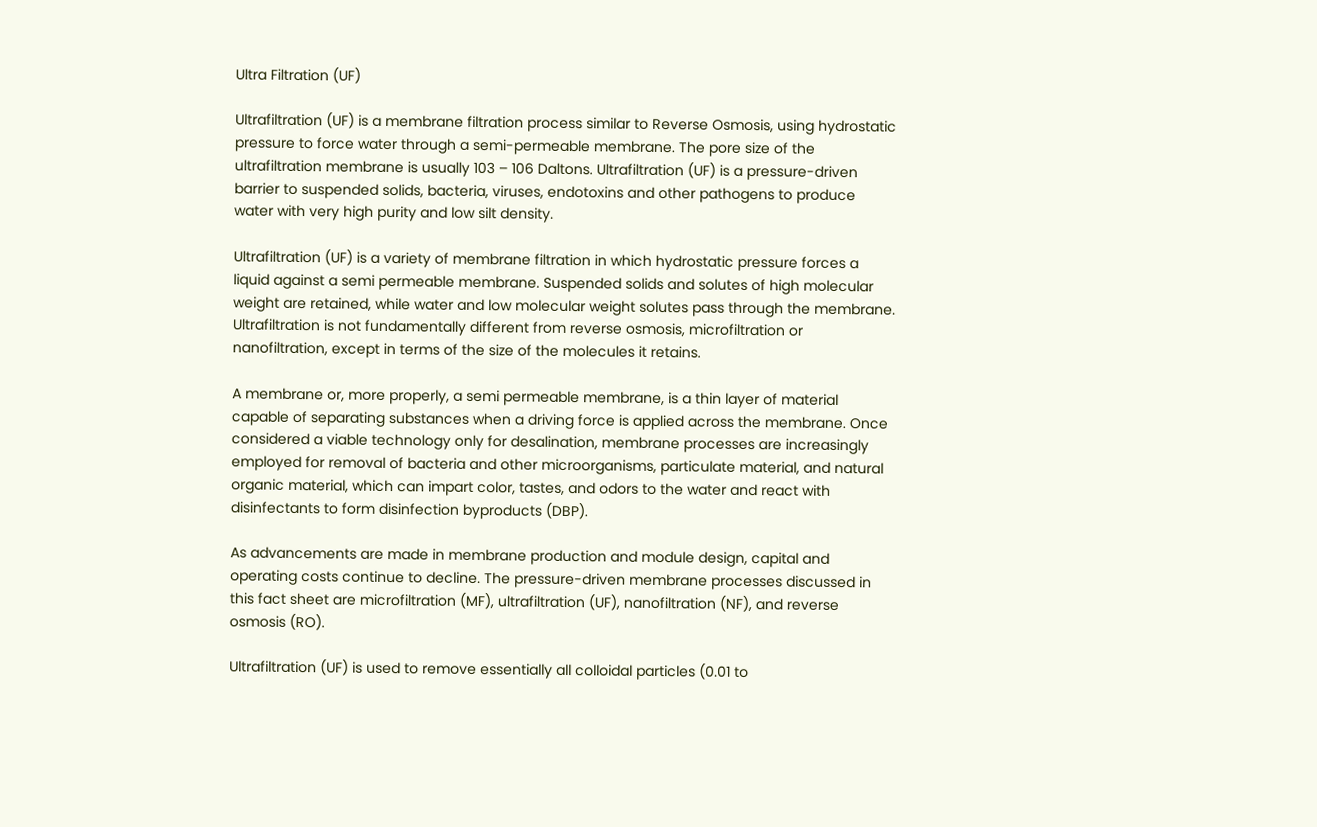Ultra Filtration (UF)

Ultrafiltration (UF) is a membrane filtration process similar to Reverse Osmosis, using hydrostatic pressure to force water through a semi-permeable membrane. The pore size of the ultrafiltration membrane is usually 103 – 106 Daltons. Ultrafiltration (UF) is a pressure-driven barrier to suspended solids, bacteria, viruses, endotoxins and other pathogens to produce water with very high purity and low silt density.

Ultrafiltration (UF) is a variety of membrane filtration in which hydrostatic pressure forces a liquid against a semi permeable membrane. Suspended solids and solutes of high molecular weight are retained, while water and low molecular weight solutes pass through the membrane. Ultrafiltration is not fundamentally different from reverse osmosis, microfiltration or nanofiltration, except in terms of the size of the molecules it retains.

A membrane or, more properly, a semi permeable membrane, is a thin layer of material capable of separating substances when a driving force is applied across the membrane. Once considered a viable technology only for desalination, membrane processes are increasingly employed for removal of bacteria and other microorganisms, particulate material, and natural organic material, which can impart color, tastes, and odors to the water and react with disinfectants to form disinfection byproducts (DBP).

As advancements are made in membrane production and module design, capital and operating costs continue to decline. The pressure-driven membrane processes discussed in this fact sheet are microfiltration (MF), ultrafiltration (UF), nanofiltration (NF), and reverse osmosis (RO).

Ultrafiltration (UF) is used to remove essentially all colloidal particles (0.01 to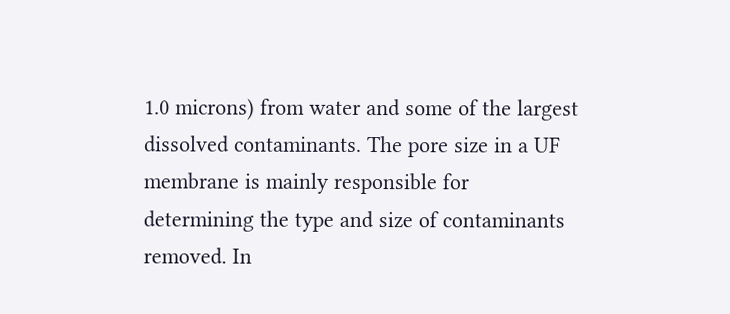1.0 microns) from water and some of the largest dissolved contaminants. The pore size in a UF membrane is mainly responsible for determining the type and size of contaminants removed. In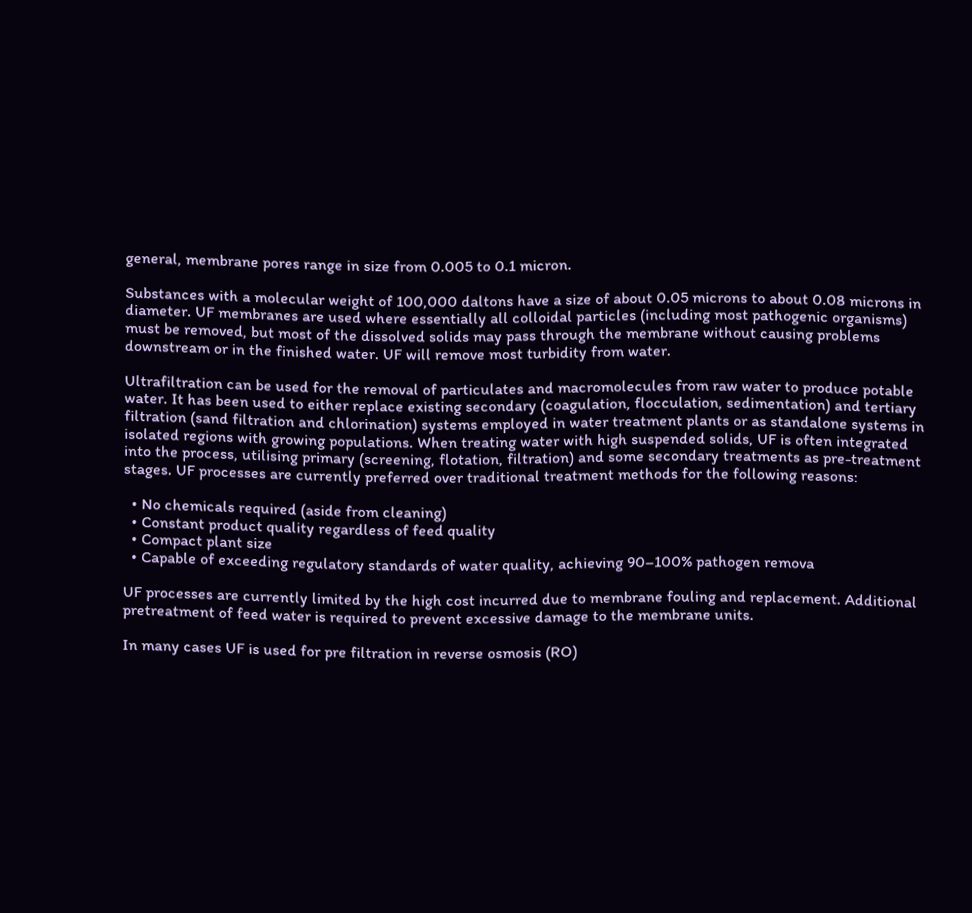general, membrane pores range in size from 0.005 to 0.1 micron.

Substances with a molecular weight of 100,000 daltons have a size of about 0.05 microns to about 0.08 microns in diameter. UF membranes are used where essentially all colloidal particles (including most pathogenic organisms) must be removed, but most of the dissolved solids may pass through the membrane without causing problems downstream or in the finished water. UF will remove most turbidity from water.

Ultrafiltration can be used for the removal of particulates and macromolecules from raw water to produce potable water. It has been used to either replace existing secondary (coagulation, flocculation, sedimentation) and tertiary filtration (sand filtration and chlorination) systems employed in water treatment plants or as standalone systems in isolated regions with growing populations. When treating water with high suspended solids, UF is often integrated into the process, utilising primary (screening, flotation, filtration) and some secondary treatments as pre-treatment stages. UF processes are currently preferred over traditional treatment methods for the following reasons:

  • No chemicals required (aside from cleaning)
  • Constant product quality regardless of feed quality
  • Compact plant size
  • Capable of exceeding regulatory standards of water quality, achieving 90–100% pathogen remova

UF processes are currently limited by the high cost incurred due to membrane fouling and replacement. Additional pretreatment of feed water is required to prevent excessive damage to the membrane units.

In many cases UF is used for pre filtration in reverse osmosis (RO)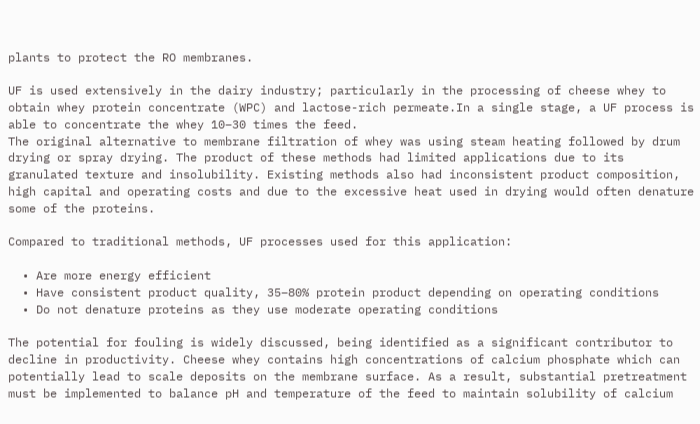plants to protect the RO membranes.

UF is used extensively in the dairy industry; particularly in the processing of cheese whey to obtain whey protein concentrate (WPC) and lactose-rich permeate.In a single stage, a UF process is able to concentrate the whey 10–30 times the feed.
The original alternative to membrane filtration of whey was using steam heating followed by drum drying or spray drying. The product of these methods had limited applications due to its granulated texture and insolubility. Existing methods also had inconsistent product composition, high capital and operating costs and due to the excessive heat used in drying would often denature some of the proteins.

Compared to traditional methods, UF processes used for this application:

  • Are more energy efficient
  • Have consistent product quality, 35–80% protein product depending on operating conditions
  • Do not denature proteins as they use moderate operating conditions

The potential for fouling is widely discussed, being identified as a significant contributor to decline in productivity. Cheese whey contains high concentrations of calcium phosphate which can potentially lead to scale deposits on the membrane surface. As a result, substantial pretreatment must be implemented to balance pH and temperature of the feed to maintain solubility of calcium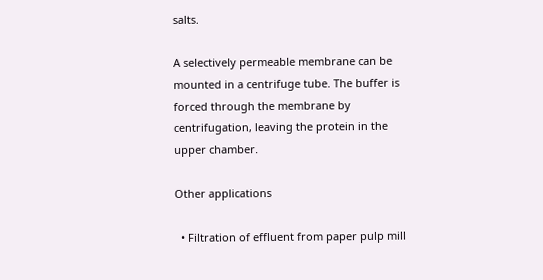salts.

A selectively permeable membrane can be mounted in a centrifuge tube. The buffer is forced through the membrane by centrifugation, leaving the protein in the upper chamber.

Other applications

  • Filtration of effluent from paper pulp mill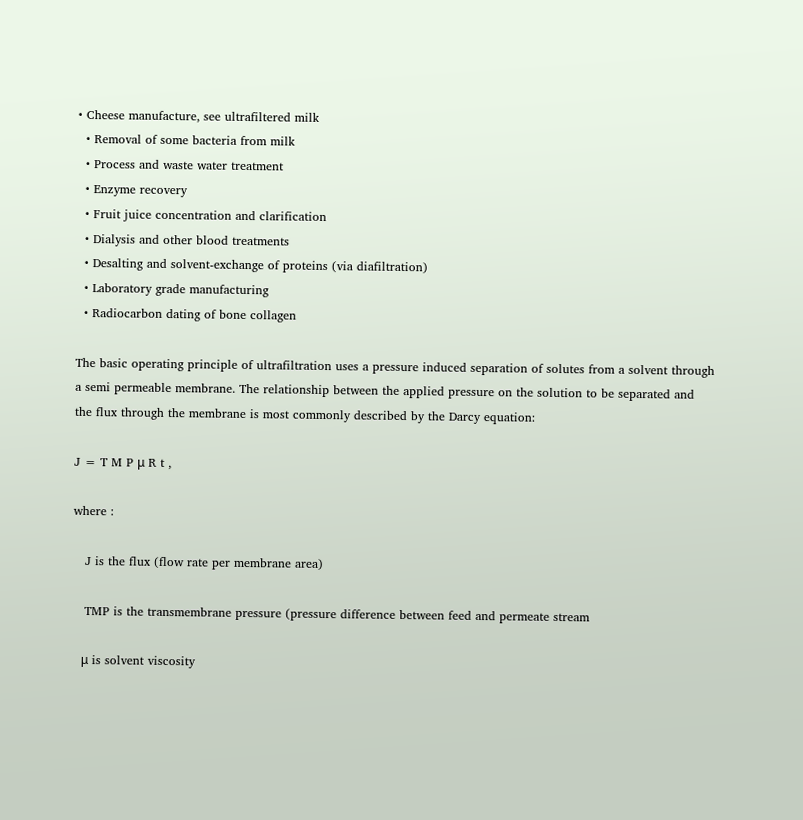• Cheese manufacture, see ultrafiltered milk
  • Removal of some bacteria from milk
  • Process and waste water treatment
  • Enzyme recovery
  • Fruit juice concentration and clarification
  • Dialysis and other blood treatments
  • Desalting and solvent-exchange of proteins (via diafiltration)
  • Laboratory grade manufacturing
  • Radiocarbon dating of bone collagen

The basic operating principle of ultrafiltration uses a pressure induced separation of solutes from a solvent through a semi permeable membrane. The relationship between the applied pressure on the solution to be separated and the flux through the membrane is most commonly described by the Darcy equation:

J = T M P μ R t ,

where :

   J is the flux (flow rate per membrane area)

   TMP is the transmembrane pressure (pressure difference between feed and permeate stream

   μ is solvent viscosity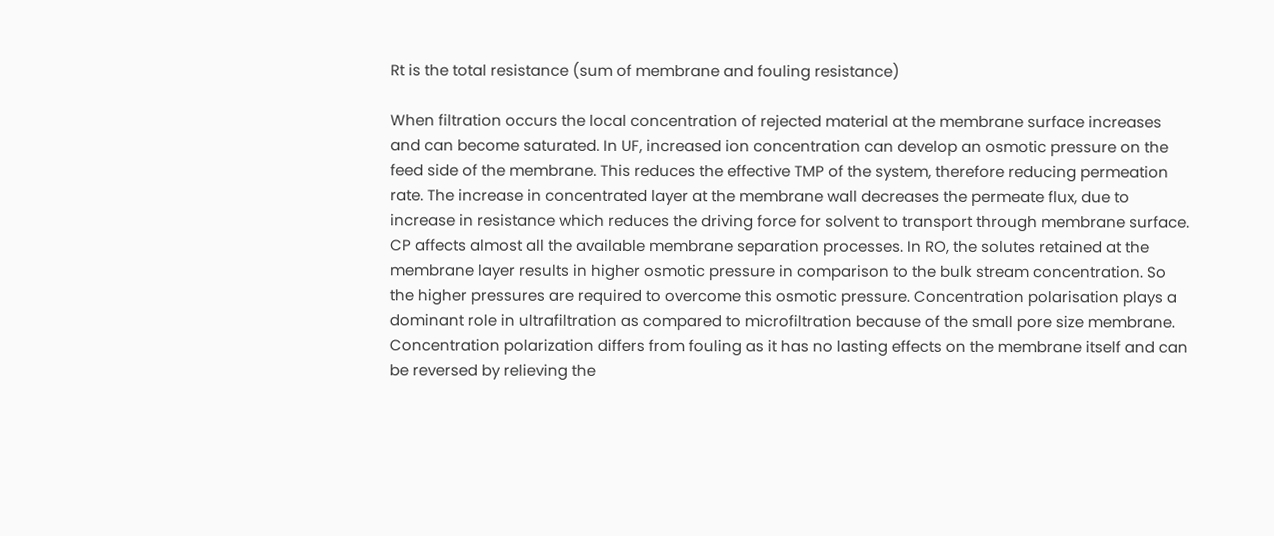Rt is the total resistance (sum of membrane and fouling resistance)

When filtration occurs the local concentration of rejected material at the membrane surface increases and can become saturated. In UF, increased ion concentration can develop an osmotic pressure on the feed side of the membrane. This reduces the effective TMP of the system, therefore reducing permeation rate. The increase in concentrated layer at the membrane wall decreases the permeate flux, due to increase in resistance which reduces the driving force for solvent to transport through membrane surface. CP affects almost all the available membrane separation processes. In RO, the solutes retained at the membrane layer results in higher osmotic pressure in comparison to the bulk stream concentration. So the higher pressures are required to overcome this osmotic pressure. Concentration polarisation plays a dominant role in ultrafiltration as compared to microfiltration because of the small pore size membrane. Concentration polarization differs from fouling as it has no lasting effects on the membrane itself and can be reversed by relieving the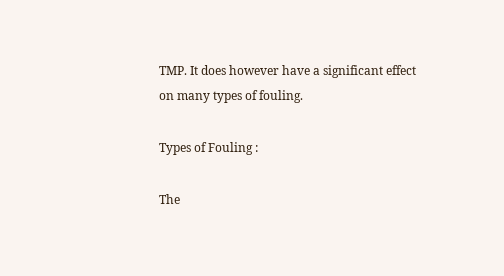TMP. It does however have a significant effect on many types of fouling.

Types of Fouling :

The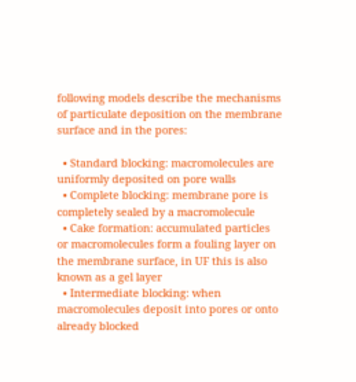following models describe the mechanisms of particulate deposition on the membrane surface and in the pores:

  • Standard blocking: macromolecules are uniformly deposited on pore walls
  • Complete blocking: membrane pore is completely sealed by a macromolecule
  • Cake formation: accumulated particles or macromolecules form a fouling layer on the membrane surface, in UF this is also known as a gel layer
  • Intermediate blocking: when macromolecules deposit into pores or onto already blocked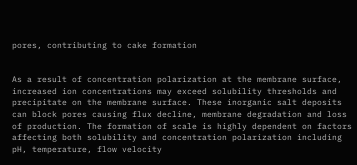pores, contributing to cake formation


As a result of concentration polarization at the membrane surface, increased ion concentrations may exceed solubility thresholds and precipitate on the membrane surface. These inorganic salt deposits can block pores causing flux decline, membrane degradation and loss of production. The formation of scale is highly dependent on factors affecting both solubility and concentration polarization including pH, temperature, flow velocity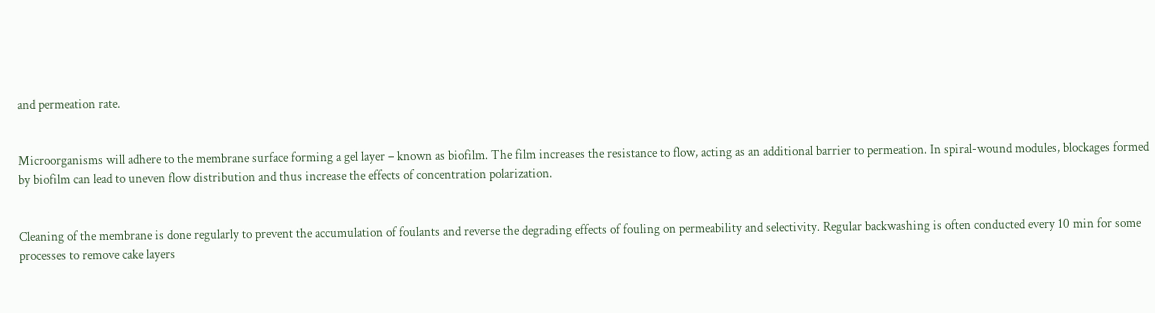and permeation rate.


Microorganisms will adhere to the membrane surface forming a gel layer – known as biofilm. The film increases the resistance to flow, acting as an additional barrier to permeation. In spiral-wound modules, blockages formed by biofilm can lead to uneven flow distribution and thus increase the effects of concentration polarization.


Cleaning of the membrane is done regularly to prevent the accumulation of foulants and reverse the degrading effects of fouling on permeability and selectivity. Regular backwashing is often conducted every 10 min for some processes to remove cake layers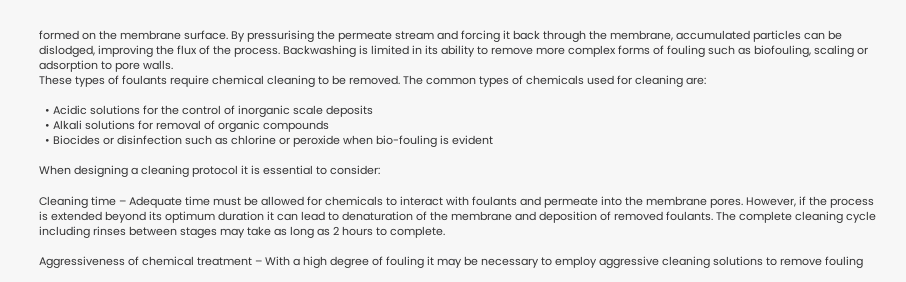formed on the membrane surface. By pressurising the permeate stream and forcing it back through the membrane, accumulated particles can be dislodged, improving the flux of the process. Backwashing is limited in its ability to remove more complex forms of fouling such as biofouling, scaling or adsorption to pore walls.
These types of foulants require chemical cleaning to be removed. The common types of chemicals used for cleaning are:

  • Acidic solutions for the control of inorganic scale deposits
  • Alkali solutions for removal of organic compounds
  • Biocides or disinfection such as chlorine or peroxide when bio-fouling is evident

When designing a cleaning protocol it is essential to consider:

Cleaning time – Adequate time must be allowed for chemicals to interact with foulants and permeate into the membrane pores. However, if the process is extended beyond its optimum duration it can lead to denaturation of the membrane and deposition of removed foulants. The complete cleaning cycle including rinses between stages may take as long as 2 hours to complete.

Aggressiveness of chemical treatment – With a high degree of fouling it may be necessary to employ aggressive cleaning solutions to remove fouling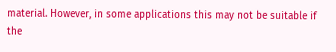material. However, in some applications this may not be suitable if the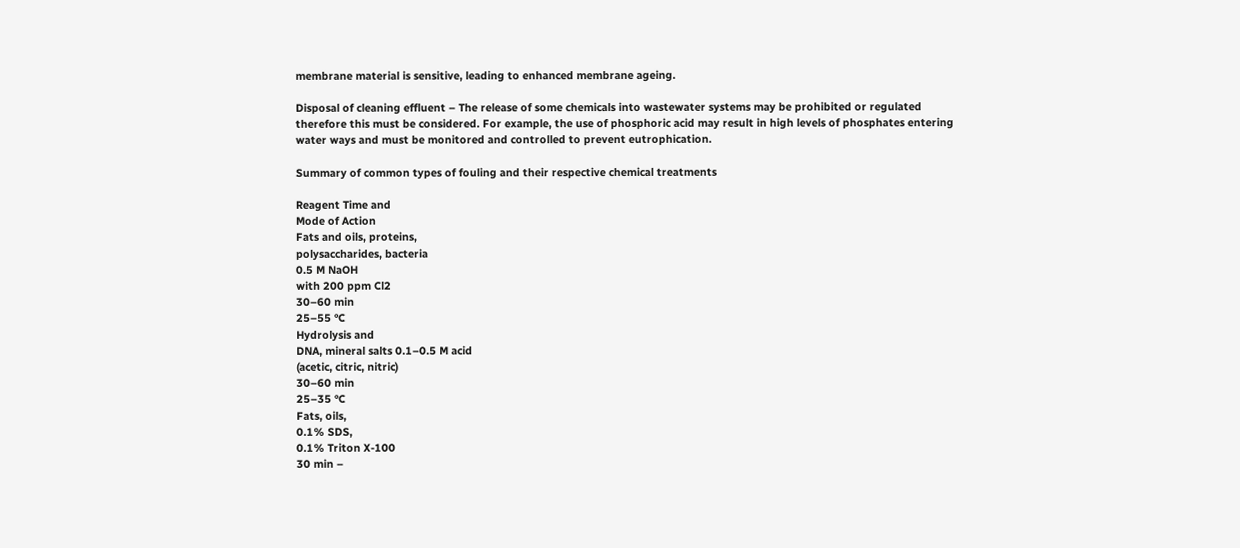membrane material is sensitive, leading to enhanced membrane ageing.

Disposal of cleaning effluent – The release of some chemicals into wastewater systems may be prohibited or regulated therefore this must be considered. For example, the use of phosphoric acid may result in high levels of phosphates entering water ways and must be monitored and controlled to prevent eutrophication.

Summary of common types of fouling and their respective chemical treatments

Reagent Time and
Mode of Action
Fats and oils, proteins,
polysaccharides, bacteria
0.5 M NaOH
with 200 ppm Cl2
30–60 min
25–55 °C
Hydrolysis and
DNA, mineral salts 0.1–0.5 M acid
(acetic, citric, nitric)
30–60 min
25–35 °C
Fats, oils,
0.1% SDS,
0.1% Triton X-100
30 min –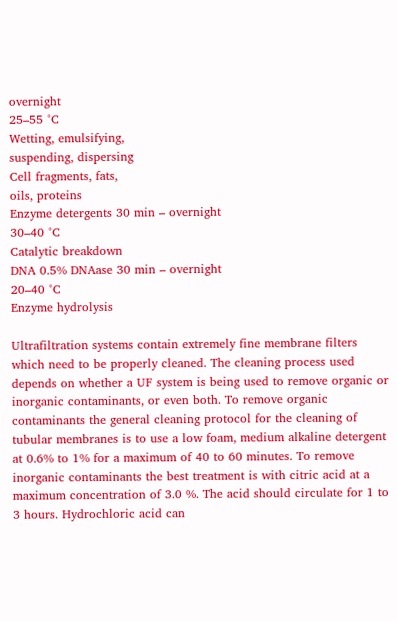overnight
25–55 °C
Wetting, emulsifying,
suspending, dispersing
Cell fragments, fats,
oils, proteins
Enzyme detergents 30 min – overnight
30–40 °C
Catalytic breakdown
DNA 0.5% DNAase 30 min – overnight
20–40 °C
Enzyme hydrolysis

Ultrafiltration systems contain extremely fine membrane filters which need to be properly cleaned. The cleaning process used depends on whether a UF system is being used to remove organic or inorganic contaminants, or even both. To remove organic contaminants the general cleaning protocol for the cleaning of tubular membranes is to use a low foam, medium alkaline detergent at 0.6% to 1% for a maximum of 40 to 60 minutes. To remove inorganic contaminants the best treatment is with citric acid at a maximum concentration of 3.0 %. The acid should circulate for 1 to 3 hours. Hydrochloric acid can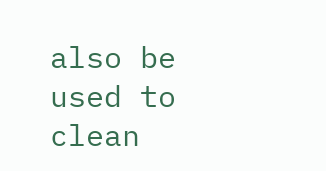also be used to clean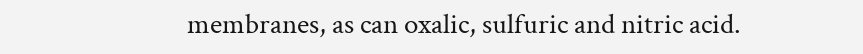membranes, as can oxalic, sulfuric and nitric acid.